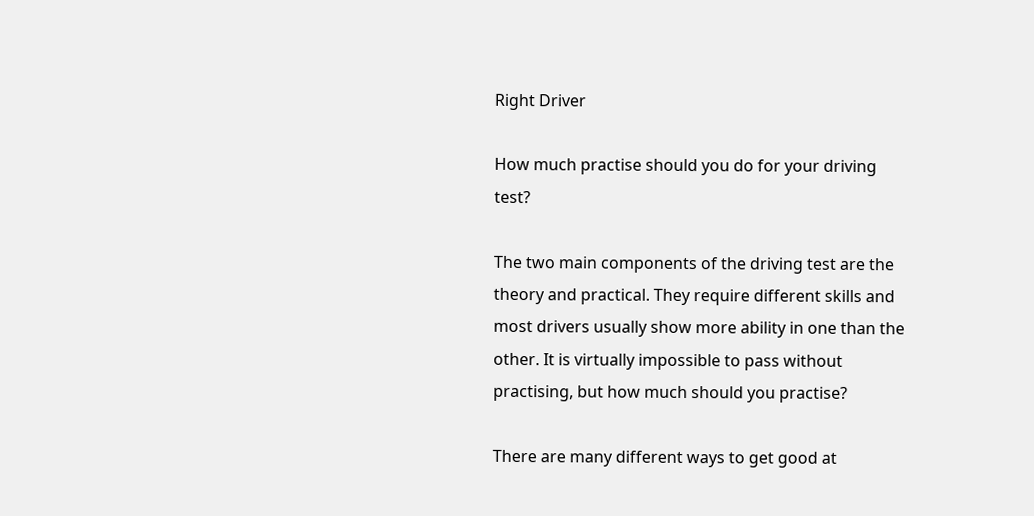Right Driver

How much practise should you do for your driving test?

The two main components of the driving test are the theory and practical. They require different skills and most drivers usually show more ability in one than the other. It is virtually impossible to pass without practising, but how much should you practise?

There are many different ways to get good at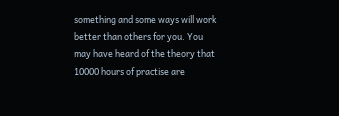something and some ways will work better than others for you. You may have heard of the theory that 10000 hours of practise are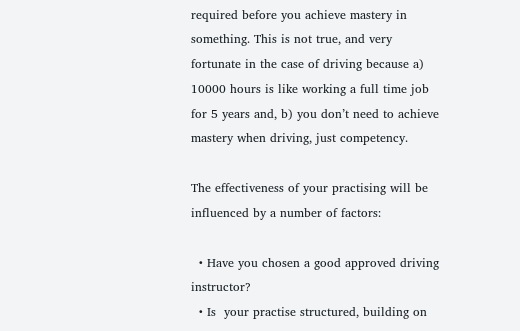required before you achieve mastery in something. This is not true, and very fortunate in the case of driving because a) 10000 hours is like working a full time job for 5 years and, b) you don’t need to achieve mastery when driving, just competency.

The effectiveness of your practising will be influenced by a number of factors:

  • Have you chosen a good approved driving instructor?
  • Is  your practise structured, building on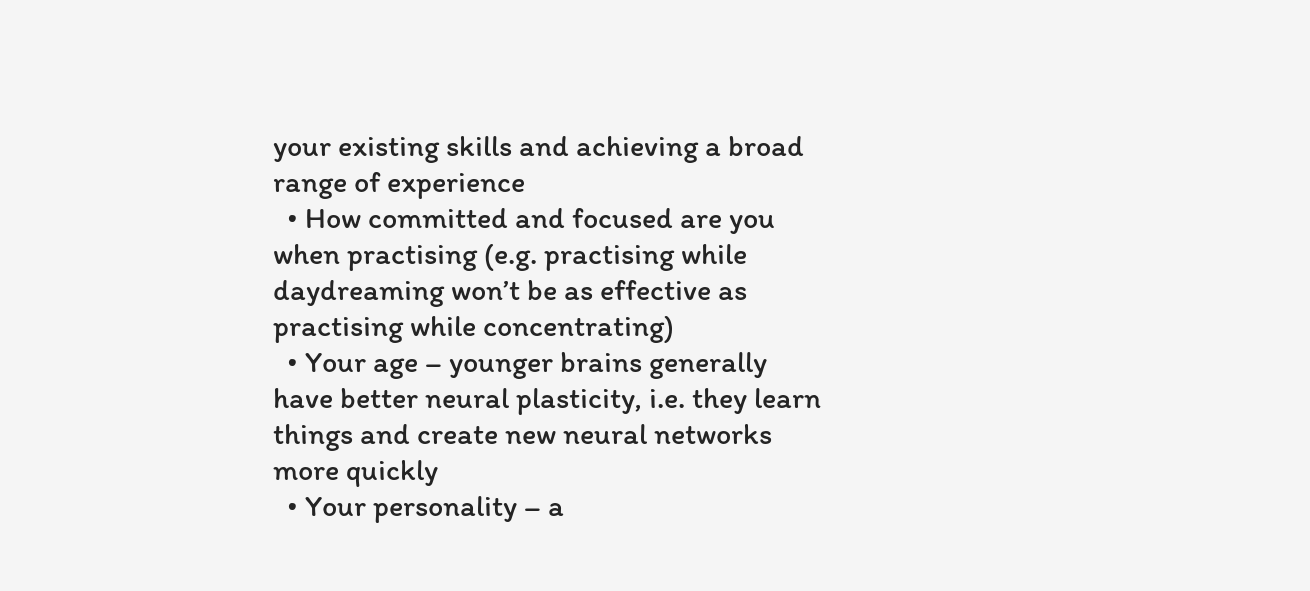your existing skills and achieving a broad range of experience
  • How committed and focused are you when practising (e.g. practising while daydreaming won’t be as effective as practising while concentrating)
  • Your age – younger brains generally have better neural plasticity, i.e. they learn things and create new neural networks more quickly
  • Your personality – a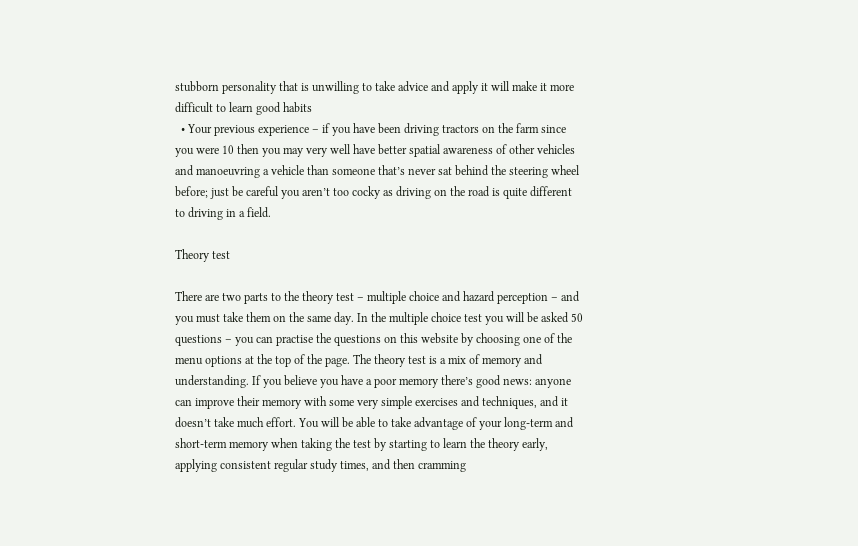stubborn personality that is unwilling to take advice and apply it will make it more difficult to learn good habits
  • Your previous experience – if you have been driving tractors on the farm since you were 10 then you may very well have better spatial awareness of other vehicles and manoeuvring a vehicle than someone that’s never sat behind the steering wheel before; just be careful you aren’t too cocky as driving on the road is quite different to driving in a field.

Theory test

There are two parts to the theory test – multiple choice and hazard perception – and you must take them on the same day. In the multiple choice test you will be asked 50 questions – you can practise the questions on this website by choosing one of the menu options at the top of the page. The theory test is a mix of memory and understanding. If you believe you have a poor memory there’s good news: anyone can improve their memory with some very simple exercises and techniques, and it doesn’t take much effort. You will be able to take advantage of your long-term and short-term memory when taking the test by starting to learn the theory early, applying consistent regular study times, and then cramming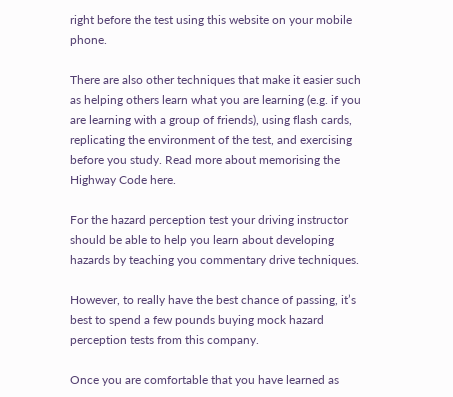right before the test using this website on your mobile phone.

There are also other techniques that make it easier such as helping others learn what you are learning (e.g. if you are learning with a group of friends), using flash cards, replicating the environment of the test, and exercising before you study. Read more about memorising the Highway Code here.

For the hazard perception test your driving instructor should be able to help you learn about developing hazards by teaching you commentary drive techniques.

However, to really have the best chance of passing, it’s best to spend a few pounds buying mock hazard perception tests from this company.

Once you are comfortable that you have learned as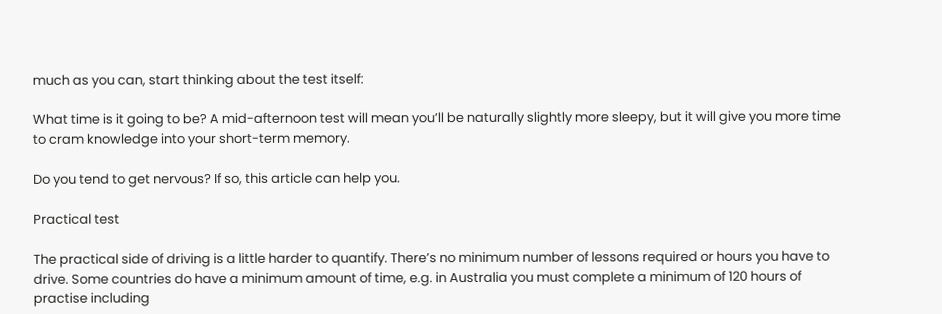much as you can, start thinking about the test itself:

What time is it going to be? A mid-afternoon test will mean you’ll be naturally slightly more sleepy, but it will give you more time to cram knowledge into your short-term memory.

Do you tend to get nervous? If so, this article can help you.

Practical test

The practical side of driving is a little harder to quantify. There’s no minimum number of lessons required or hours you have to drive. Some countries do have a minimum amount of time, e.g. in Australia you must complete a minimum of 120 hours of practise including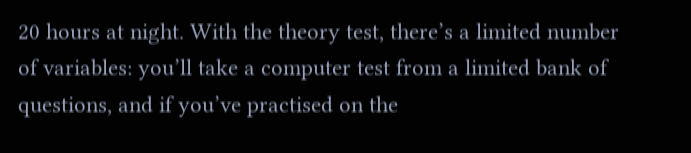20 hours at night. With the theory test, there’s a limited number of variables: you’ll take a computer test from a limited bank of questions, and if you’ve practised on the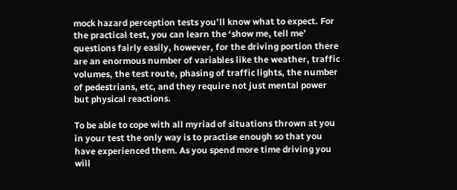mock hazard perception tests you’ll know what to expect. For the practical test, you can learn the ‘show me, tell me’ questions fairly easily, however, for the driving portion there are an enormous number of variables like the weather, traffic volumes, the test route, phasing of traffic lights, the number of pedestrians, etc, and they require not just mental power but physical reactions.

To be able to cope with all myriad of situations thrown at you in your test the only way is to practise enough so that you have experienced them. As you spend more time driving you will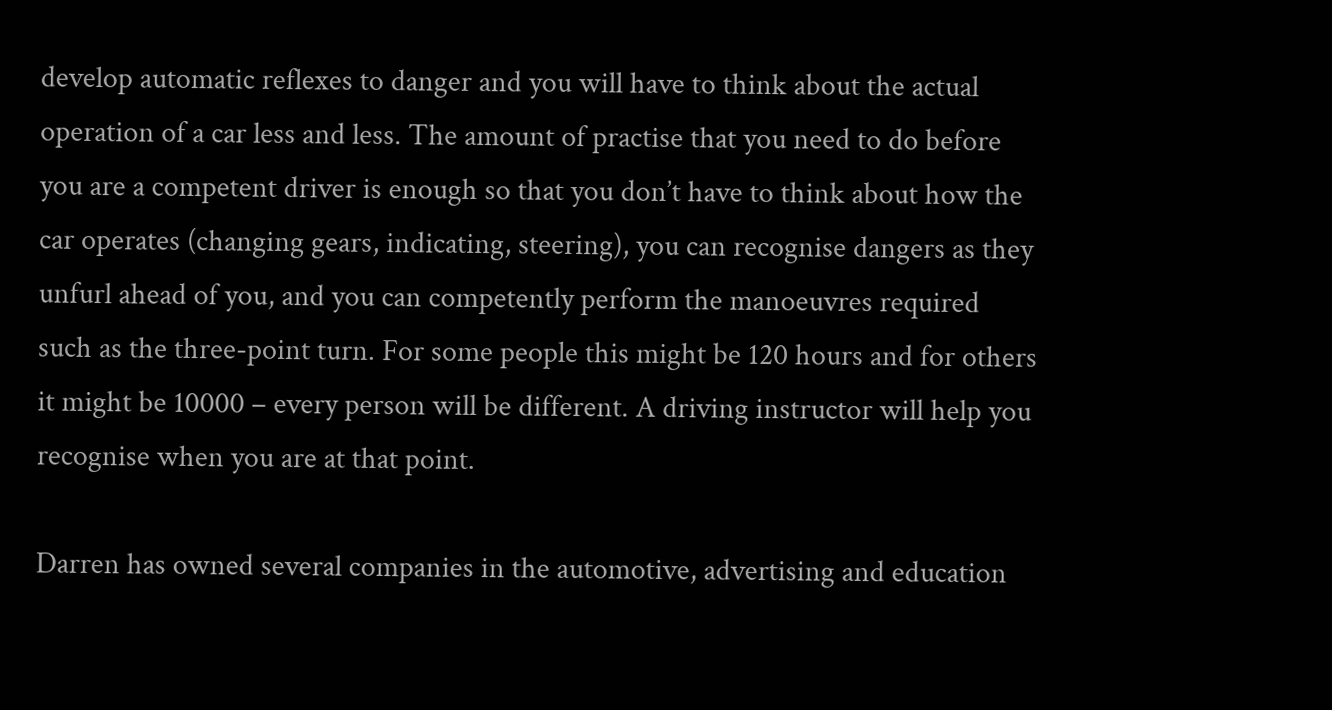develop automatic reflexes to danger and you will have to think about the actual operation of a car less and less. The amount of practise that you need to do before you are a competent driver is enough so that you don’t have to think about how the car operates (changing gears, indicating, steering), you can recognise dangers as they unfurl ahead of you, and you can competently perform the manoeuvres required such as the three-point turn. For some people this might be 120 hours and for others it might be 10000 – every person will be different. A driving instructor will help you recognise when you are at that point.

Darren has owned several companies in the automotive, advertising and education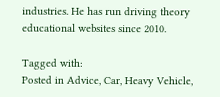industries. He has run driving theory educational websites since 2010.

Tagged with:
Posted in Advice, Car, Heavy Vehicle,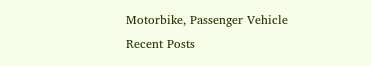Motorbike, Passenger Vehicle
Recent Posts